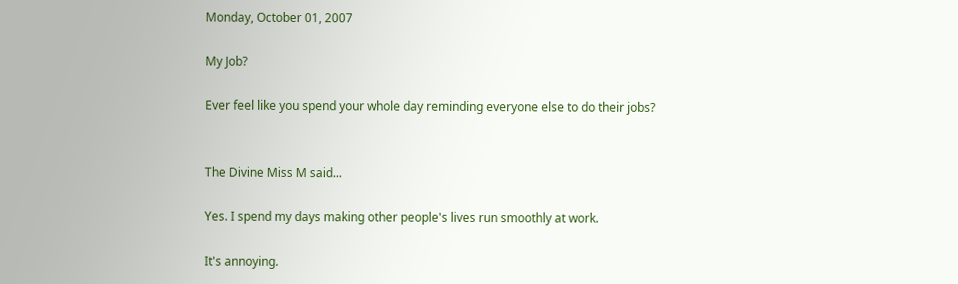Monday, October 01, 2007

My Job?

Ever feel like you spend your whole day reminding everyone else to do their jobs?


The Divine Miss M said...

Yes. I spend my days making other people's lives run smoothly at work.

It's annoying.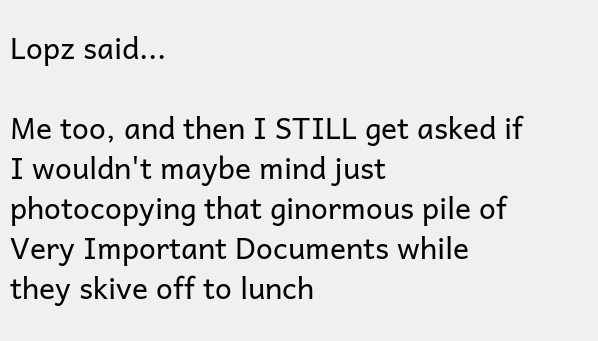Lopz said...

Me too, and then I STILL get asked if I wouldn't maybe mind just photocopying that ginormous pile of Very Important Documents while they skive off to lunch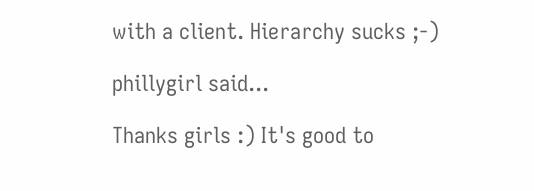with a client. Hierarchy sucks ;-)

phillygirl said...

Thanks girls :) It's good to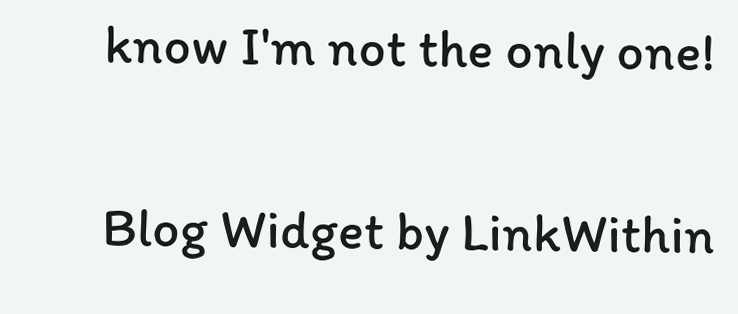know I'm not the only one!

Blog Widget by LinkWithin